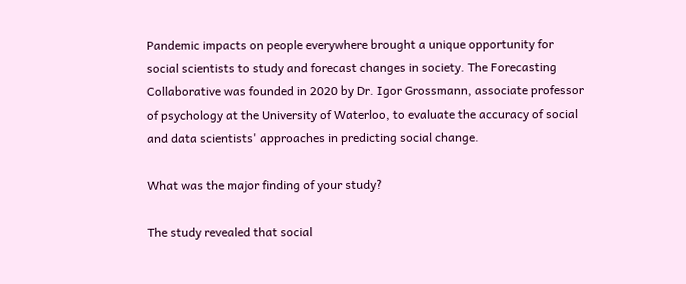Pandemic impacts on people everywhere brought a unique opportunity for social scientists to study and forecast changes in society. The Forecasting Collaborative was founded in 2020 by Dr. Igor Grossmann, associate professor of psychology at the University of Waterloo, to evaluate the accuracy of social and data scientists' approaches in predicting social change.

What was the major finding of your study?

The study revealed that social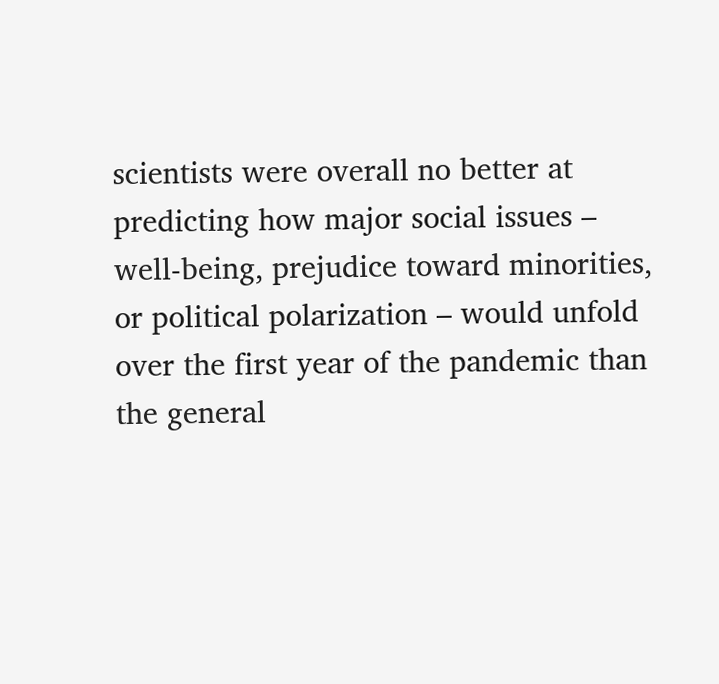scientists were overall no better at predicting how major social issues – well-being, prejudice toward minorities, or political polarization – would unfold over the first year of the pandemic than the general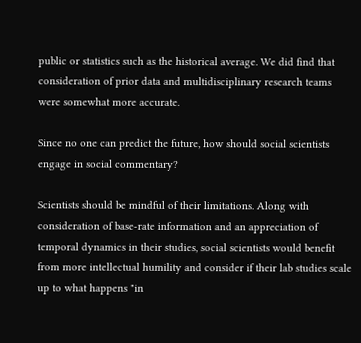public or statistics such as the historical average. We did find that consideration of prior data and multidisciplinary research teams were somewhat more accurate.

Since no one can predict the future, how should social scientists engage in social commentary?

Scientists should be mindful of their limitations. Along with consideration of base-rate information and an appreciation of temporal dynamics in their studies, social scientists would benefit from more intellectual humility and consider if their lab studies scale up to what happens "in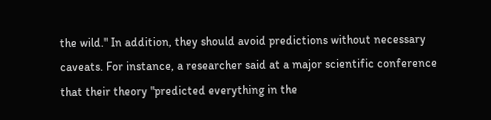the wild." In addition, they should avoid predictions without necessary caveats. For instance, a researcher said at a major scientific conference that their theory "predicted everything in the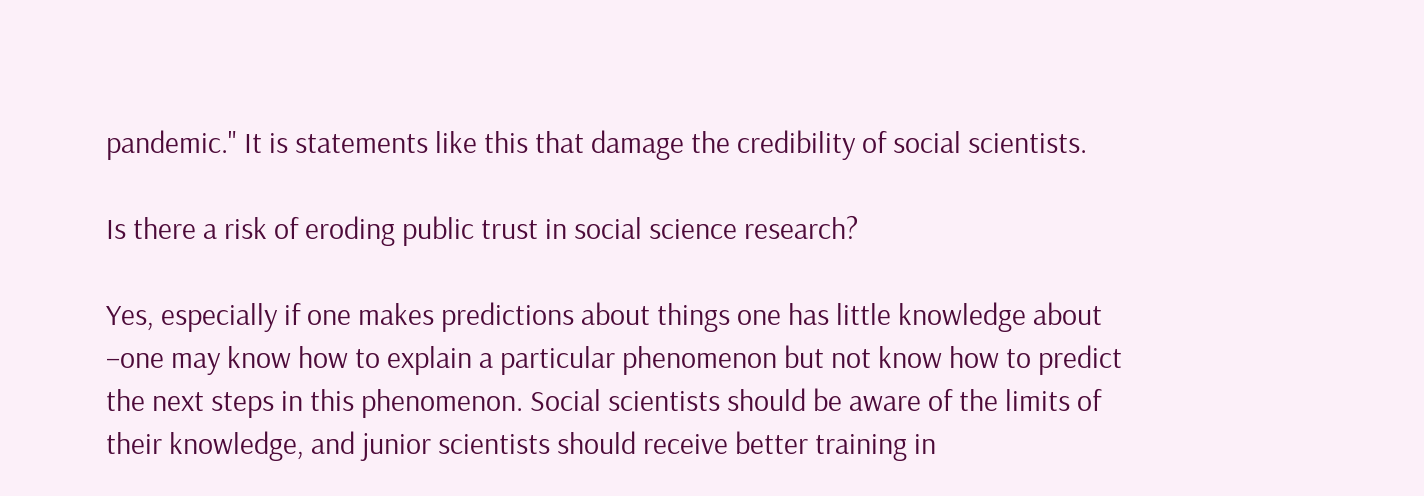pandemic." It is statements like this that damage the credibility of social scientists.

Is there a risk of eroding public trust in social science research?

Yes, especially if one makes predictions about things one has little knowledge about –one may know how to explain a particular phenomenon but not know how to predict the next steps in this phenomenon. Social scientists should be aware of the limits of their knowledge, and junior scientists should receive better training in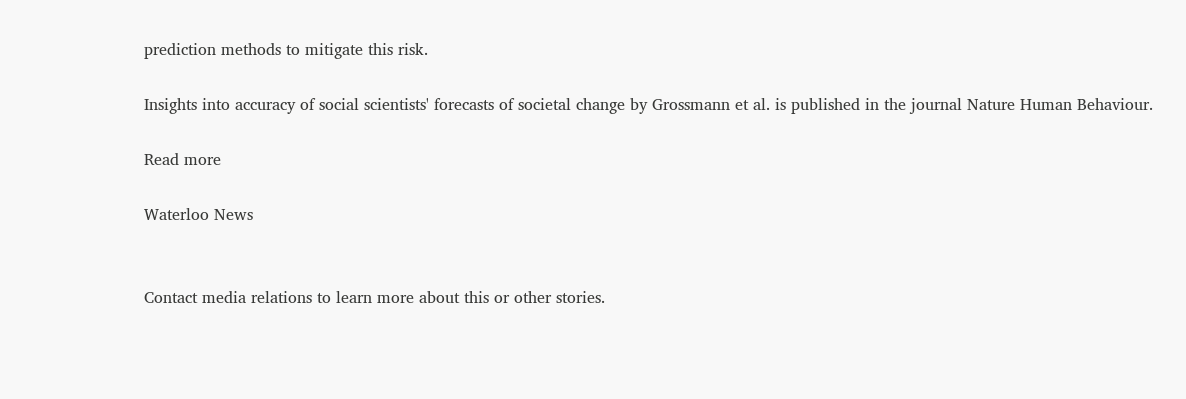prediction methods to mitigate this risk.

Insights into accuracy of social scientists' forecasts of societal change by Grossmann et al. is published in the journal Nature Human Behaviour.

Read more

Waterloo News


Contact media relations to learn more about this or other stories.